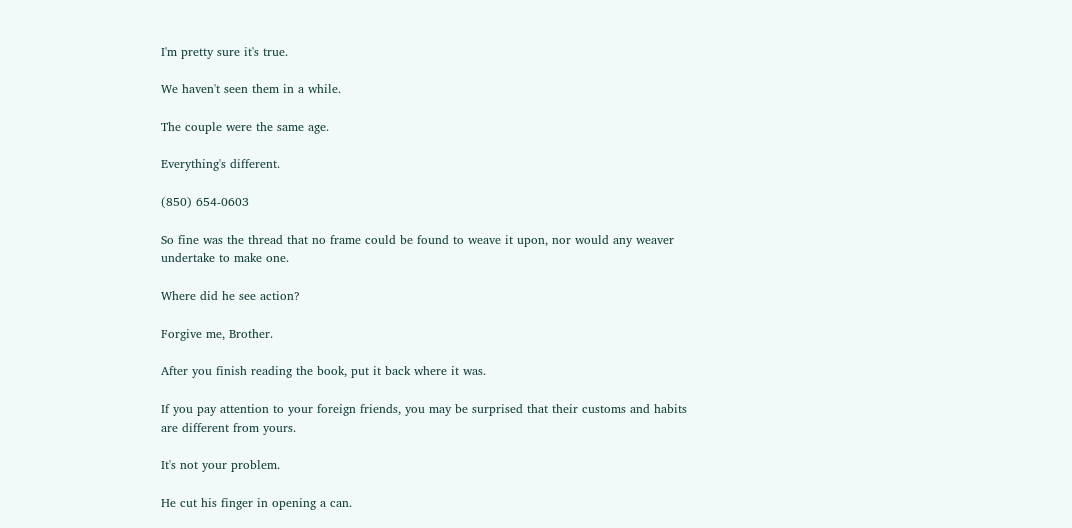I'm pretty sure it's true.

We haven't seen them in a while.

The couple were the same age.

Everything's different.

(850) 654-0603

So fine was the thread that no frame could be found to weave it upon, nor would any weaver undertake to make one.

Where did he see action?

Forgive me, Brother.

After you finish reading the book, put it back where it was.

If you pay attention to your foreign friends, you may be surprised that their customs and habits are different from yours.

It's not your problem.

He cut his finger in opening a can.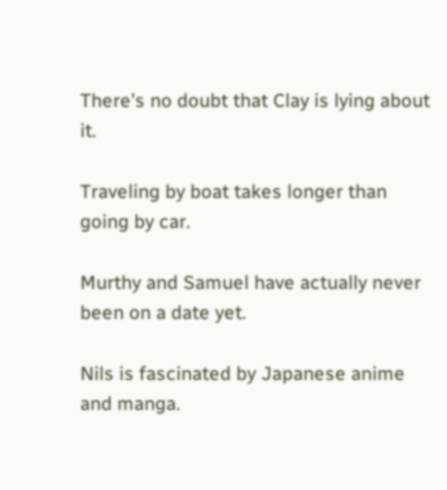There's no doubt that Clay is lying about it.

Traveling by boat takes longer than going by car.

Murthy and Samuel have actually never been on a date yet.

Nils is fascinated by Japanese anime and manga.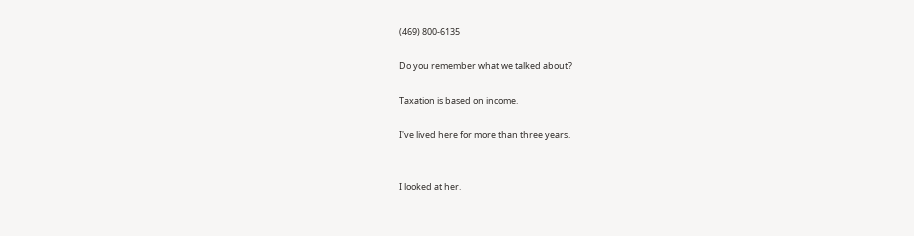(469) 800-6135

Do you remember what we talked about?

Taxation is based on income.

I've lived here for more than three years.


I looked at her.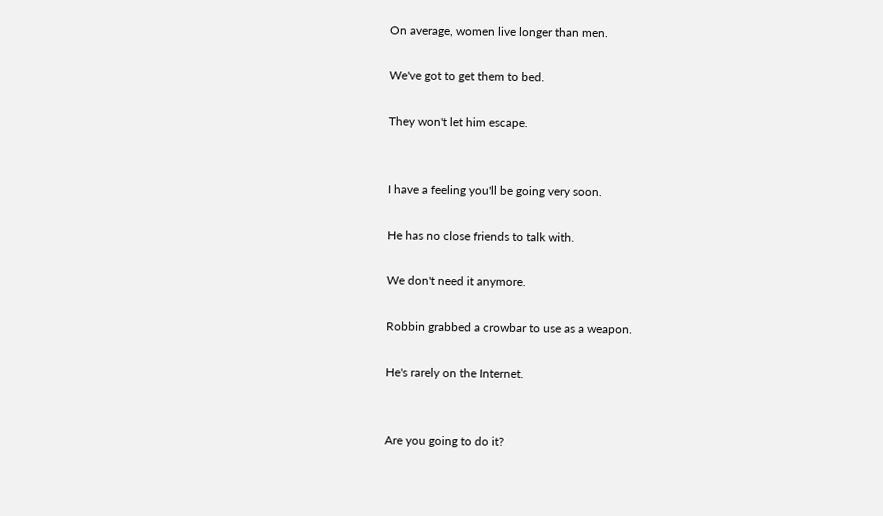On average, women live longer than men.

We've got to get them to bed.

They won't let him escape.


I have a feeling you'll be going very soon.

He has no close friends to talk with.

We don't need it anymore.

Robbin grabbed a crowbar to use as a weapon.

He's rarely on the Internet.


Are you going to do it?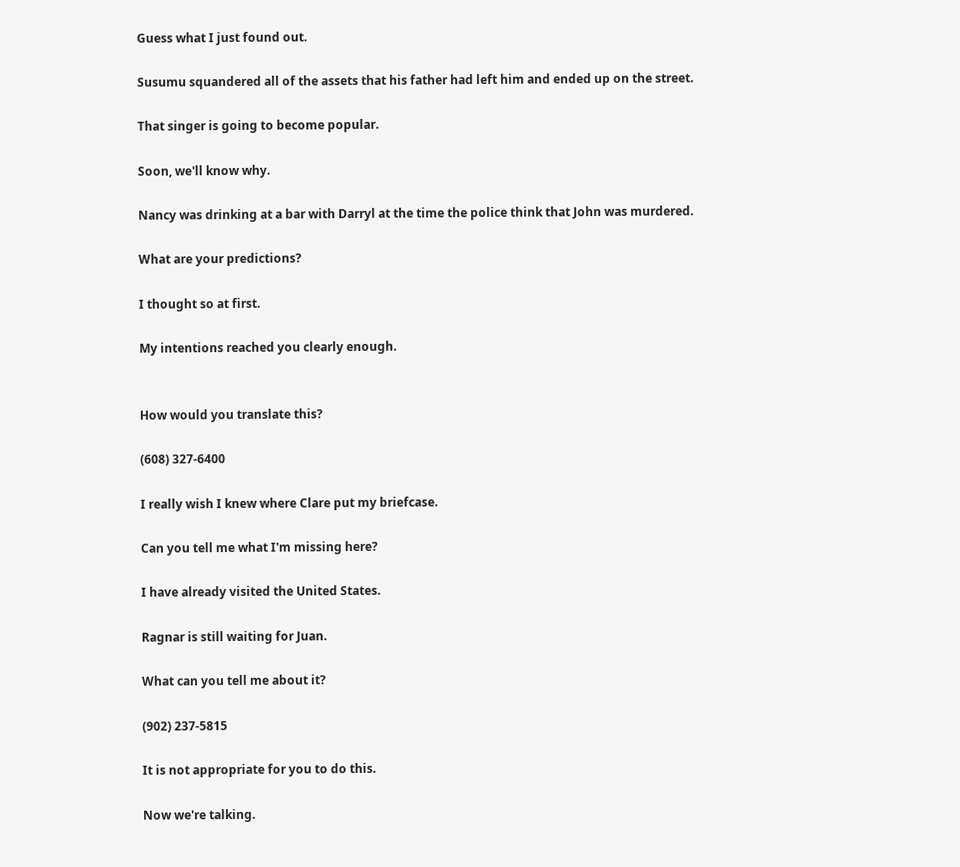Guess what I just found out.

Susumu squandered all of the assets that his father had left him and ended up on the street.

That singer is going to become popular.

Soon, we'll know why.

Nancy was drinking at a bar with Darryl at the time the police think that John was murdered.

What are your predictions?

I thought so at first.

My intentions reached you clearly enough.


How would you translate this?

(608) 327-6400

I really wish I knew where Clare put my briefcase.

Can you tell me what I'm missing here?

I have already visited the United States.

Ragnar is still waiting for Juan.

What can you tell me about it?

(902) 237-5815

It is not appropriate for you to do this.

Now we're talking.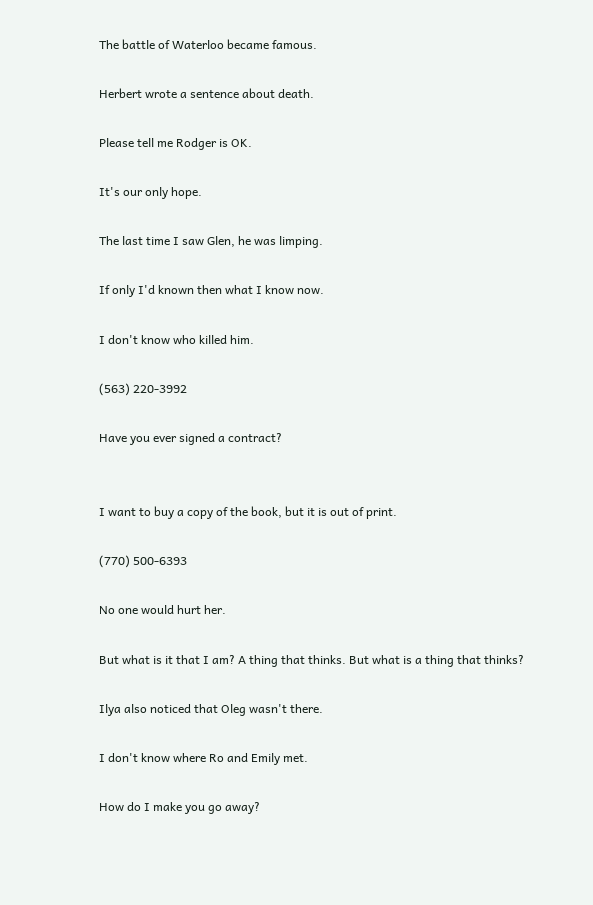The battle of Waterloo became famous.

Herbert wrote a sentence about death.

Please tell me Rodger is OK.

It's our only hope.

The last time I saw Glen, he was limping.

If only I'd known then what I know now.

I don't know who killed him.

(563) 220-3992

Have you ever signed a contract?


I want to buy a copy of the book, but it is out of print.

(770) 500-6393

No one would hurt her.

But what is it that I am? A thing that thinks. But what is a thing that thinks?

Ilya also noticed that Oleg wasn't there.

I don't know where Ro and Emily met.

How do I make you go away?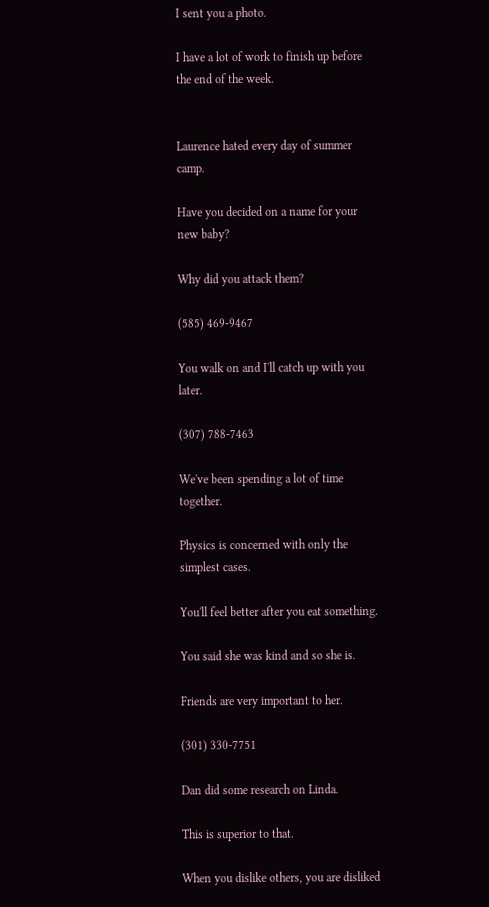I sent you a photo.

I have a lot of work to finish up before the end of the week.


Laurence hated every day of summer camp.

Have you decided on a name for your new baby?

Why did you attack them?

(585) 469-9467

You walk on and I'll catch up with you later.

(307) 788-7463

We've been spending a lot of time together.

Physics is concerned with only the simplest cases.

You'll feel better after you eat something.

You said she was kind and so she is.

Friends are very important to her.

(301) 330-7751

Dan did some research on Linda.

This is superior to that.

When you dislike others, you are disliked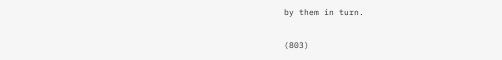by them in turn.

(803)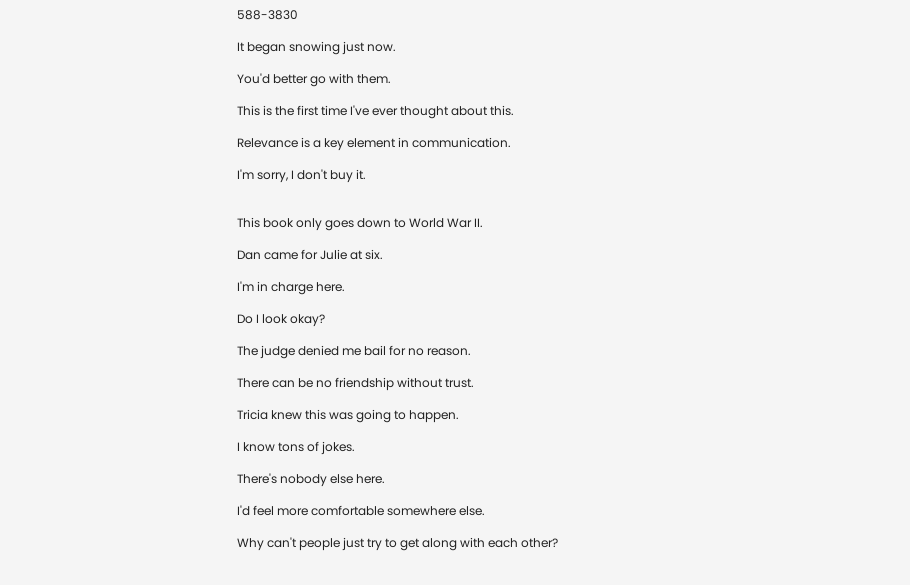588-3830

It began snowing just now.

You'd better go with them.

This is the first time I've ever thought about this.

Relevance is a key element in communication.

I'm sorry, I don't buy it.


This book only goes down to World War II.

Dan came for Julie at six.

I'm in charge here.

Do I look okay?

The judge denied me bail for no reason.

There can be no friendship without trust.

Tricia knew this was going to happen.

I know tons of jokes.

There's nobody else here.

I'd feel more comfortable somewhere else.

Why can't people just try to get along with each other?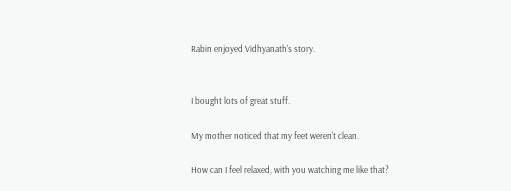Rabin enjoyed Vidhyanath's story.


I bought lots of great stuff.

My mother noticed that my feet weren't clean.

How can I feel relaxed, with you watching me like that?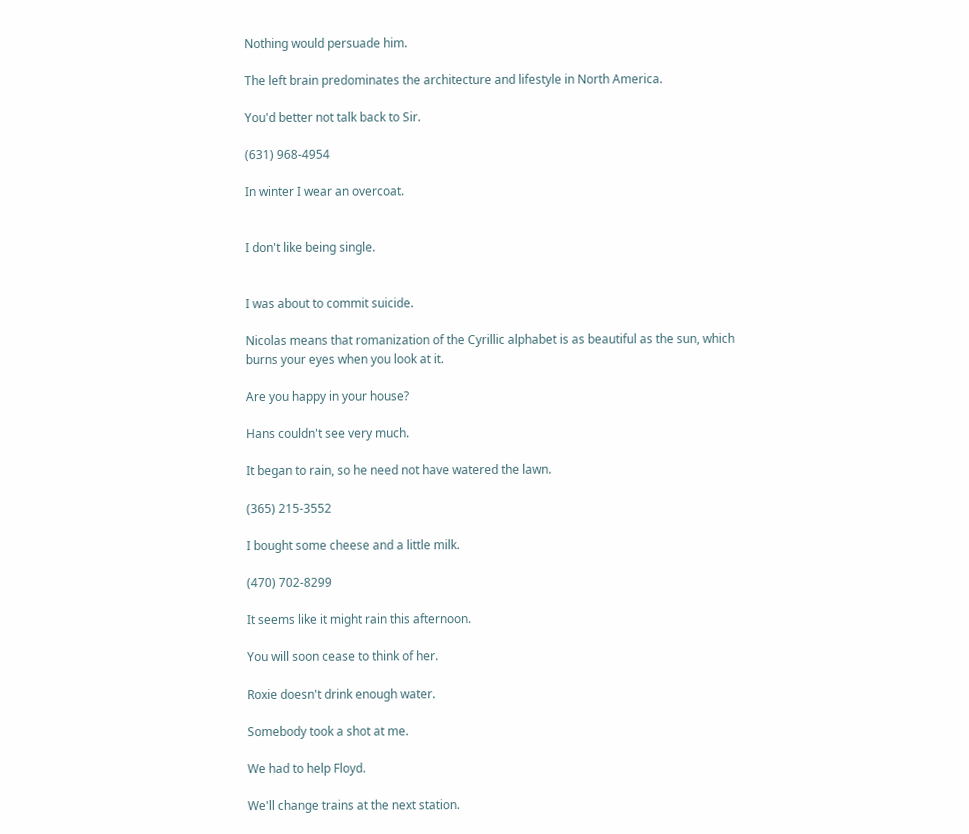Nothing would persuade him.

The left brain predominates the architecture and lifestyle in North America.

You'd better not talk back to Sir.

(631) 968-4954

In winter I wear an overcoat.


I don't like being single.


I was about to commit suicide.

Nicolas means that romanization of the Cyrillic alphabet is as beautiful as the sun, which burns your eyes when you look at it.

Are you happy in your house?

Hans couldn't see very much.

It began to rain, so he need not have watered the lawn.

(365) 215-3552

I bought some cheese and a little milk.

(470) 702-8299

It seems like it might rain this afternoon.

You will soon cease to think of her.

Roxie doesn't drink enough water.

Somebody took a shot at me.

We had to help Floyd.

We'll change trains at the next station.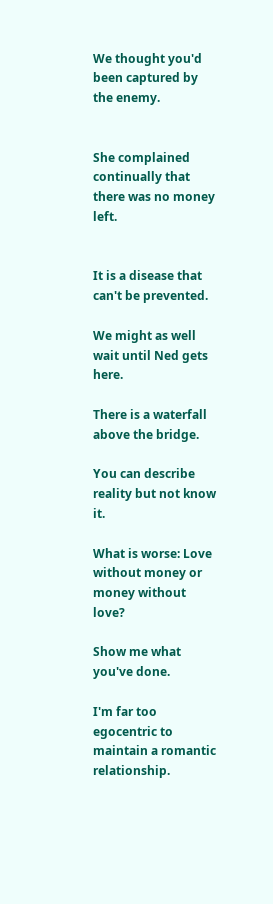We thought you'd been captured by the enemy.


She complained continually that there was no money left.


It is a disease that can't be prevented.

We might as well wait until Ned gets here.

There is a waterfall above the bridge.

You can describe reality but not know it.

What is worse: Love without money or money without love?

Show me what you've done.

I'm far too egocentric to maintain a romantic relationship.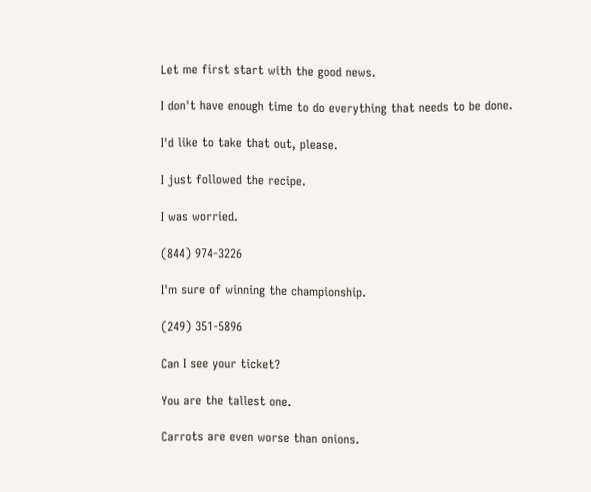Let me first start with the good news.

I don't have enough time to do everything that needs to be done.

I'd like to take that out, please.

I just followed the recipe.

I was worried.

(844) 974-3226

I'm sure of winning the championship.

(249) 351-5896

Can I see your ticket?

You are the tallest one.

Carrots are even worse than onions.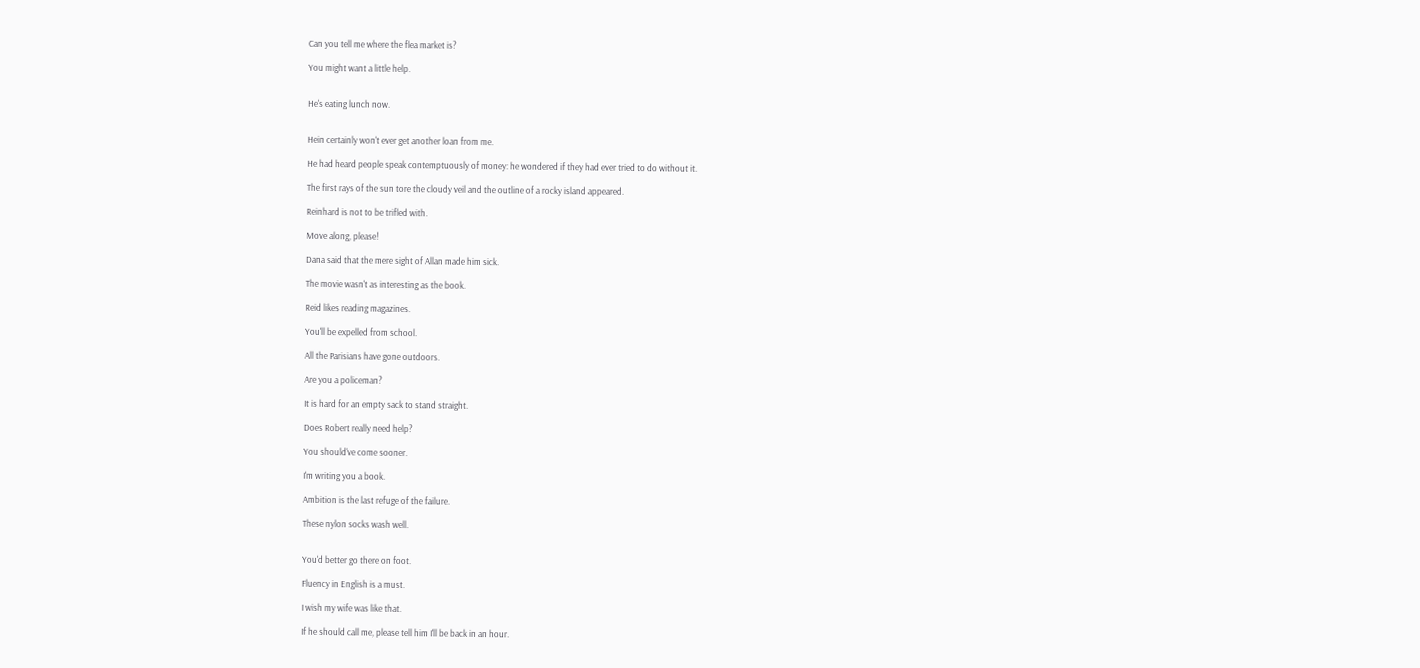Can you tell me where the flea market is?

You might want a little help.


He's eating lunch now.


Hein certainly won't ever get another loan from me.

He had heard people speak contemptuously of money: he wondered if they had ever tried to do without it.

The first rays of the sun tore the cloudy veil and the outline of a rocky island appeared.

Reinhard is not to be trifled with.

Move along, please!

Dana said that the mere sight of Allan made him sick.

The movie wasn't as interesting as the book.

Reid likes reading magazines.

You'll be expelled from school.

All the Parisians have gone outdoors.

Are you a policeman?

It is hard for an empty sack to stand straight.

Does Robert really need help?

You should've come sooner.

I'm writing you a book.

Ambition is the last refuge of the failure.

These nylon socks wash well.


You'd better go there on foot.

Fluency in English is a must.

I wish my wife was like that.

If he should call me, please tell him I'll be back in an hour.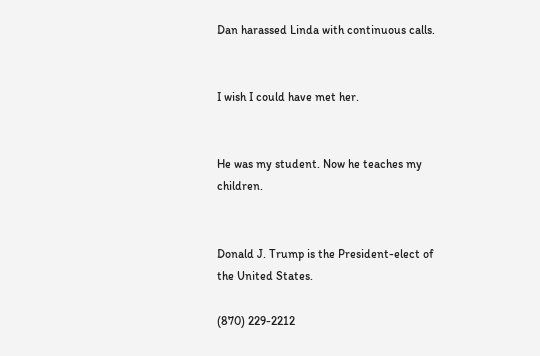Dan harassed Linda with continuous calls.


I wish I could have met her.


He was my student. Now he teaches my children.


Donald J. Trump is the President-elect of the United States.

(870) 229-2212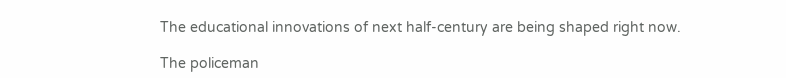The educational innovations of next half-century are being shaped right now.

The policeman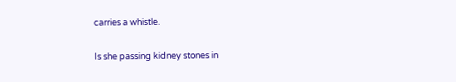carries a whistle.

Is she passing kidney stones in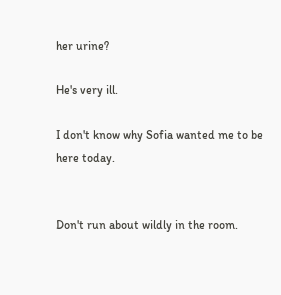her urine?

He's very ill.

I don't know why Sofia wanted me to be here today.


Don't run about wildly in the room.